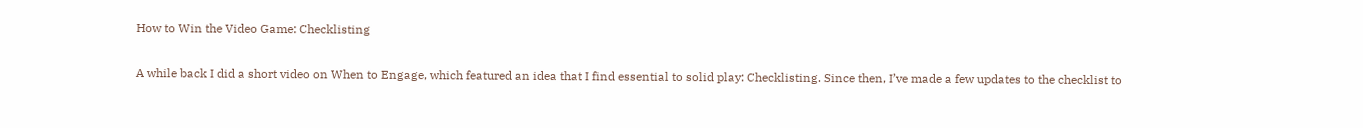How to Win the Video Game: Checklisting

A while back I did a short video on When to Engage, which featured an idea that I find essential to solid play: Checklisting. Since then, I’ve made a few updates to the checklist to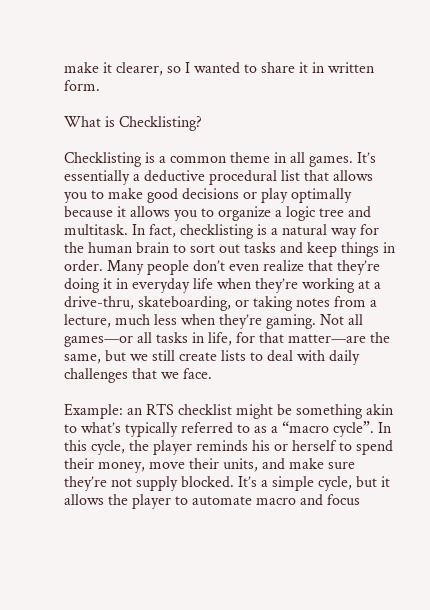make it clearer, so I wanted to share it in written form.

What is Checklisting?

Checklisting is a common theme in all games. It’s essentially a deductive procedural list that allows you to make good decisions or play optimally because it allows you to organize a logic tree and multitask. In fact, checklisting is a natural way for the human brain to sort out tasks and keep things in order. Many people don’t even realize that they’re doing it in everyday life when they’re working at a drive-thru, skateboarding, or taking notes from a lecture, much less when they’re gaming. Not all games—or all tasks in life, for that matter—are the same, but we still create lists to deal with daily challenges that we face.

Example: an RTS checklist might be something akin to what’s typically referred to as a “macro cycle”. In this cycle, the player reminds his or herself to spend their money, move their units, and make sure they’re not supply blocked. It’s a simple cycle, but it allows the player to automate macro and focus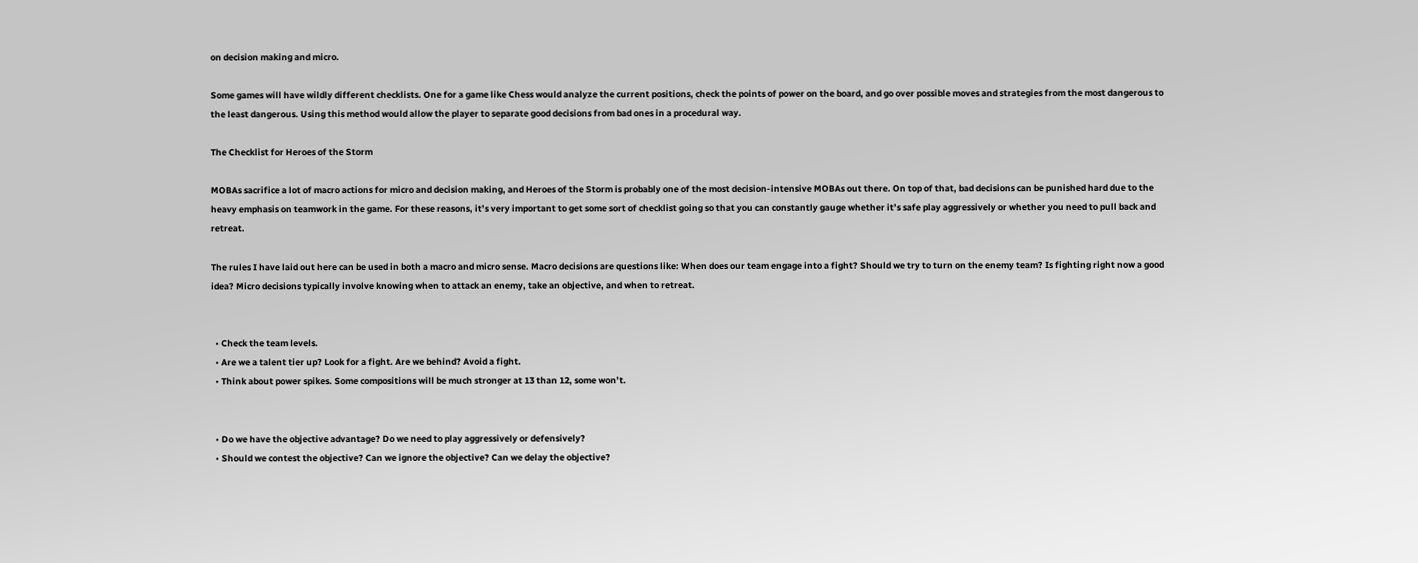on decision making and micro.

Some games will have wildly different checklists. One for a game like Chess would analyze the current positions, check the points of power on the board, and go over possible moves and strategies from the most dangerous to the least dangerous. Using this method would allow the player to separate good decisions from bad ones in a procedural way.

The Checklist for Heroes of the Storm

MOBAs sacrifice a lot of macro actions for micro and decision making, and Heroes of the Storm is probably one of the most decision-intensive MOBAs out there. On top of that, bad decisions can be punished hard due to the heavy emphasis on teamwork in the game. For these reasons, it’s very important to get some sort of checklist going so that you can constantly gauge whether it’s safe play aggressively or whether you need to pull back and retreat.

The rules I have laid out here can be used in both a macro and micro sense. Macro decisions are questions like: When does our team engage into a fight? Should we try to turn on the enemy team? Is fighting right now a good idea? Micro decisions typically involve knowing when to attack an enemy, take an objective, and when to retreat.


  • Check the team levels.
  • Are we a talent tier up? Look for a fight. Are we behind? Avoid a fight.
  • Think about power spikes. Some compositions will be much stronger at 13 than 12, some won’t.


  • Do we have the objective advantage? Do we need to play aggressively or defensively?
  • Should we contest the objective? Can we ignore the objective? Can we delay the objective?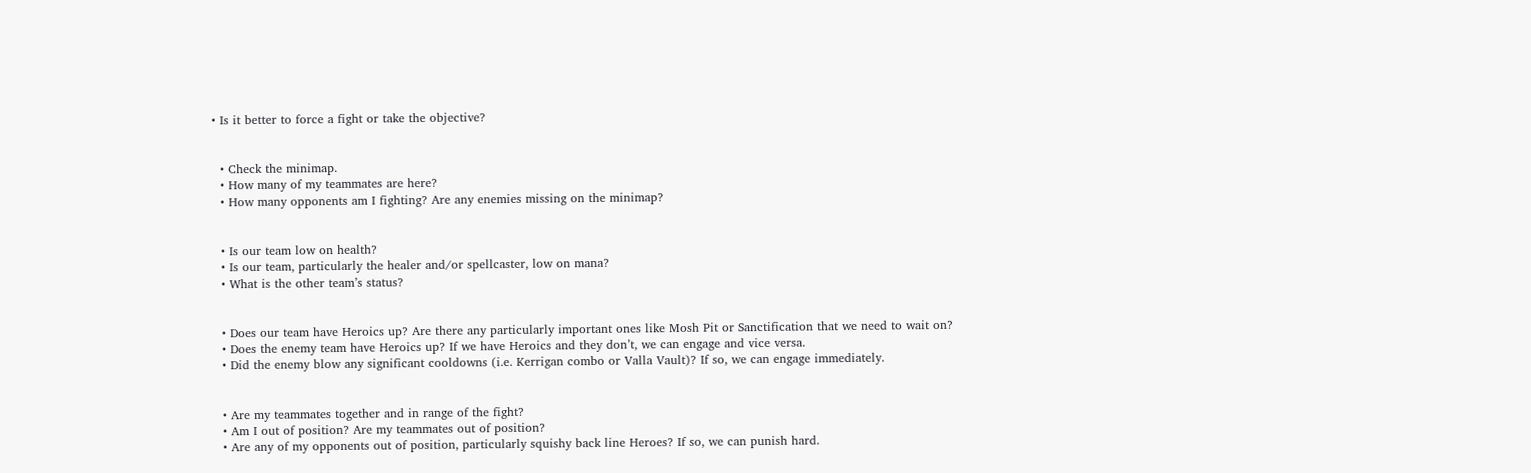• Is it better to force a fight or take the objective?


  • Check the minimap.
  • How many of my teammates are here?
  • How many opponents am I fighting? Are any enemies missing on the minimap?


  • Is our team low on health?
  • Is our team, particularly the healer and/or spellcaster, low on mana?
  • What is the other team’s status?


  • Does our team have Heroics up? Are there any particularly important ones like Mosh Pit or Sanctification that we need to wait on?
  • Does the enemy team have Heroics up? If we have Heroics and they don’t, we can engage and vice versa.
  • Did the enemy blow any significant cooldowns (i.e. Kerrigan combo or Valla Vault)? If so, we can engage immediately.


  • Are my teammates together and in range of the fight?
  • Am I out of position? Are my teammates out of position?
  • Are any of my opponents out of position, particularly squishy back line Heroes? If so, we can punish hard.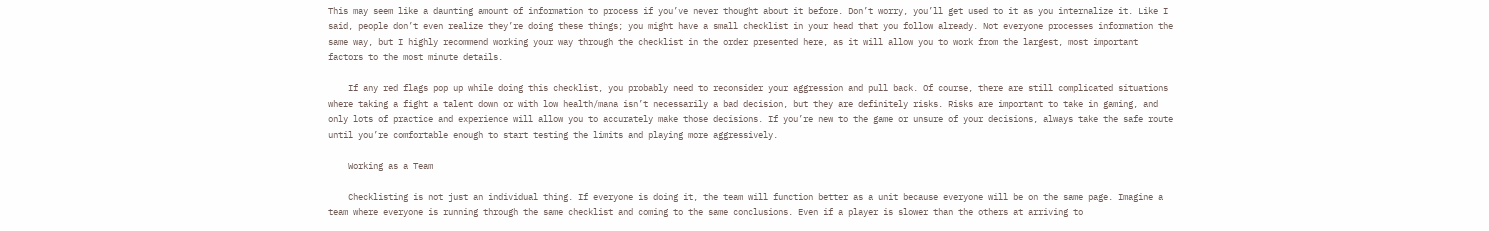This may seem like a daunting amount of information to process if you’ve never thought about it before. Don’t worry, you’ll get used to it as you internalize it. Like I said, people don’t even realize they’re doing these things; you might have a small checklist in your head that you follow already. Not everyone processes information the same way, but I highly recommend working your way through the checklist in the order presented here, as it will allow you to work from the largest, most important factors to the most minute details.

    If any red flags pop up while doing this checklist, you probably need to reconsider your aggression and pull back. Of course, there are still complicated situations where taking a fight a talent down or with low health/mana isn’t necessarily a bad decision, but they are definitely risks. Risks are important to take in gaming, and only lots of practice and experience will allow you to accurately make those decisions. If you’re new to the game or unsure of your decisions, always take the safe route until you’re comfortable enough to start testing the limits and playing more aggressively.

    Working as a Team

    Checklisting is not just an individual thing. If everyone is doing it, the team will function better as a unit because everyone will be on the same page. Imagine a team where everyone is running through the same checklist and coming to the same conclusions. Even if a player is slower than the others at arriving to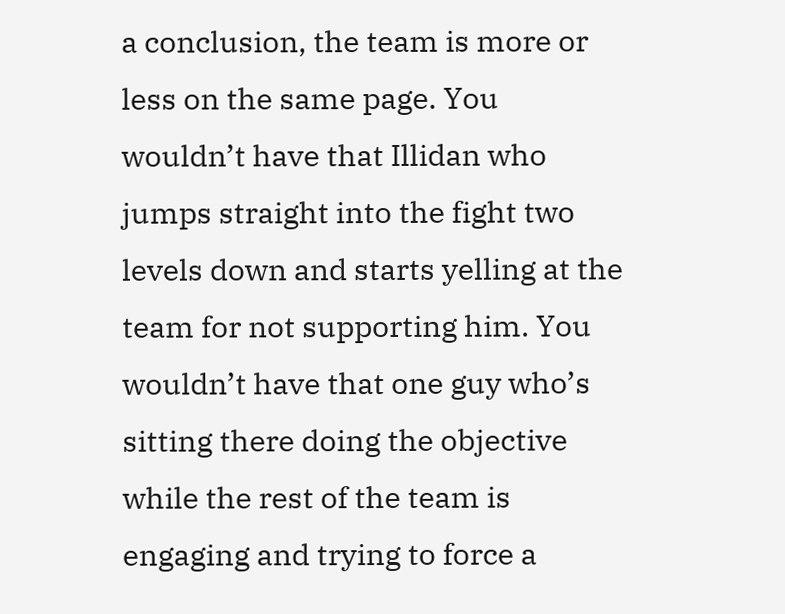a conclusion, the team is more or less on the same page. You wouldn’t have that Illidan who jumps straight into the fight two levels down and starts yelling at the team for not supporting him. You wouldn’t have that one guy who’s sitting there doing the objective while the rest of the team is engaging and trying to force a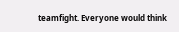teamfight. Everyone would think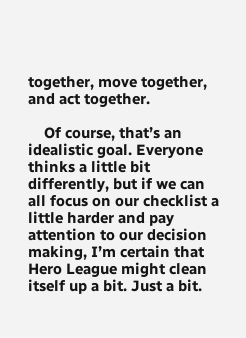together, move together, and act together.

    Of course, that’s an idealistic goal. Everyone thinks a little bit differently, but if we can all focus on our checklist a little harder and pay attention to our decision making, I’m certain that Hero League might clean itself up a bit. Just a bit.